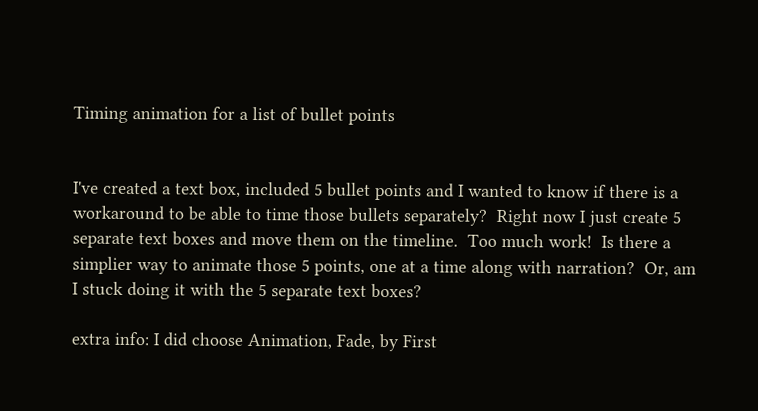Timing animation for a list of bullet points


I've created a text box, included 5 bullet points and I wanted to know if there is a workaround to be able to time those bullets separately?  Right now I just create 5 separate text boxes and move them on the timeline.  Too much work!  Is there a simplier way to animate those 5 points, one at a time along with narration?  Or, am I stuck doing it with the 5 separate text boxes?

extra info: I did choose Animation, Fade, by First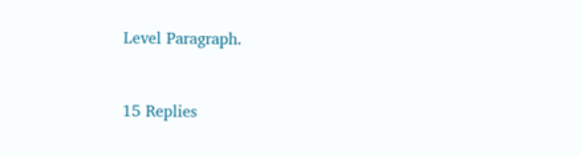Level Paragraph.


15 Replies